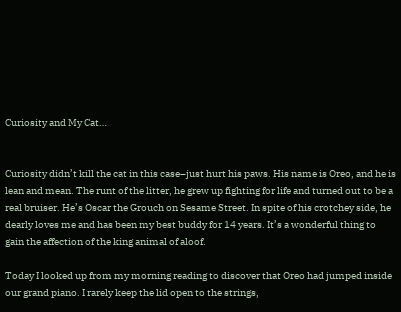Curiosity and My Cat…


Curiosity didn’t kill the cat in this case–just hurt his paws. His name is Oreo, and he is lean and mean. The runt of the litter, he grew up fighting for life and turned out to be a real bruiser. He’s Oscar the Grouch on Sesame Street. In spite of his crotchey side, he dearly loves me and has been my best buddy for 14 years. It’s a wonderful thing to gain the affection of the king animal of aloof.

Today I looked up from my morning reading to discover that Oreo had jumped inside our grand piano. I rarely keep the lid open to the strings,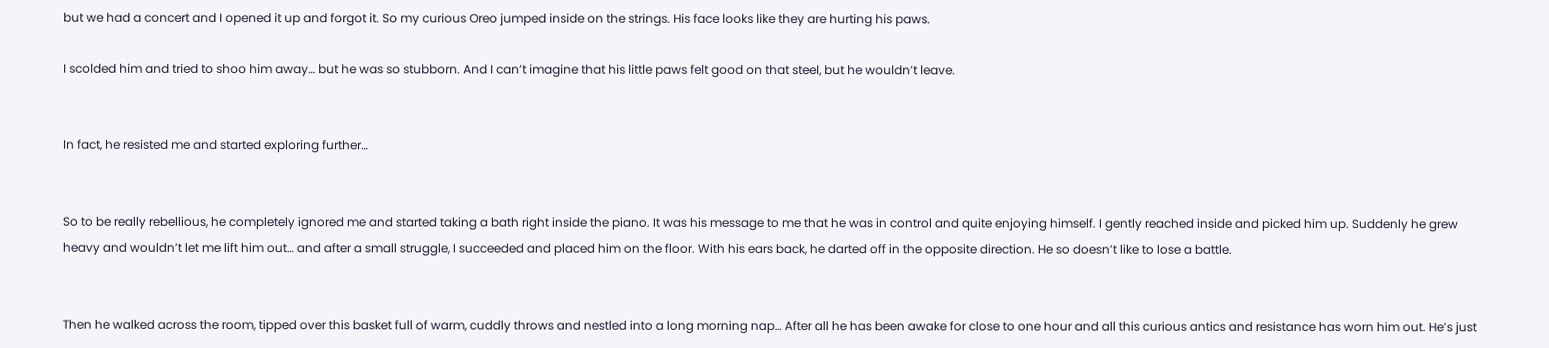but we had a concert and I opened it up and forgot it. So my curious Oreo jumped inside on the strings. His face looks like they are hurting his paws.

I scolded him and tried to shoo him away… but he was so stubborn. And I can’t imagine that his little paws felt good on that steel, but he wouldn’t leave.


In fact, he resisted me and started exploring further…


So to be really rebellious, he completely ignored me and started taking a bath right inside the piano. It was his message to me that he was in control and quite enjoying himself. I gently reached inside and picked him up. Suddenly he grew heavy and wouldn’t let me lift him out… and after a small struggle, I succeeded and placed him on the floor. With his ears back, he darted off in the opposite direction. He so doesn’t like to lose a battle.


Then he walked across the room, tipped over this basket full of warm, cuddly throws and nestled into a long morning nap… After all he has been awake for close to one hour and all this curious antics and resistance has worn him out. He’s just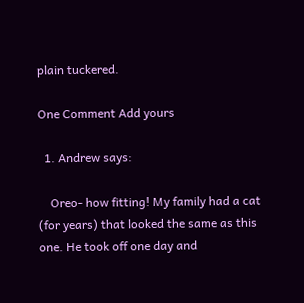plain tuckered.

One Comment Add yours

  1. Andrew says:

    Oreo- how fitting! My family had a cat (for years) that looked the same as this one. He took off one day and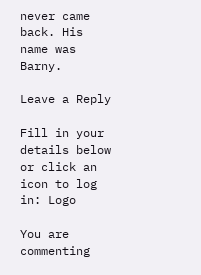never came back. His name was Barny.

Leave a Reply

Fill in your details below or click an icon to log in: Logo

You are commenting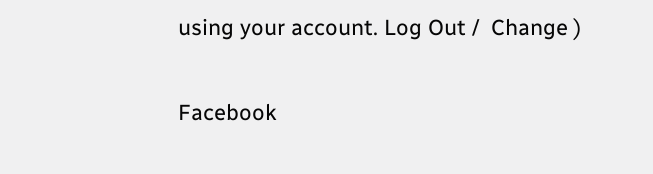using your account. Log Out /  Change )

Facebook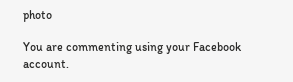photo

You are commenting using your Facebook account.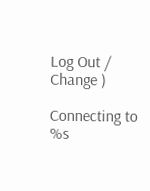Log Out /  Change )

Connecting to %s